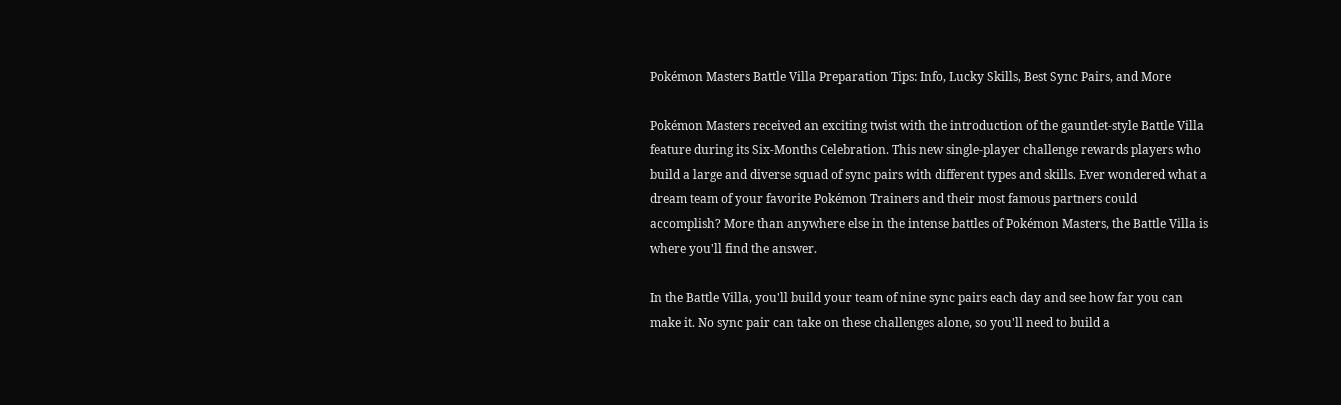Pokémon Masters Battle Villa Preparation Tips: Info, Lucky Skills, Best Sync Pairs, and More

Pokémon Masters received an exciting twist with the introduction of the gauntlet-style Battle Villa feature during its Six-Months Celebration. This new single-player challenge rewards players who build a large and diverse squad of sync pairs with different types and skills. Ever wondered what a dream team of your favorite Pokémon Trainers and their most famous partners could accomplish? More than anywhere else in the intense battles of Pokémon Masters, the Battle Villa is where you'll find the answer.

In the Battle Villa, you'll build your team of nine sync pairs each day and see how far you can make it. No sync pair can take on these challenges alone, so you'll need to build a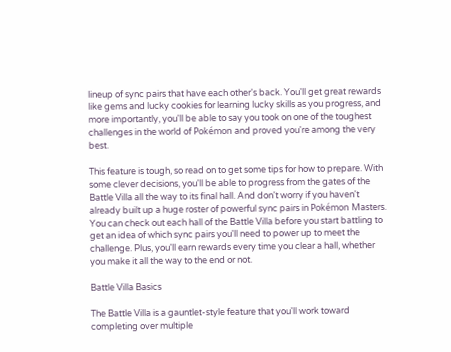lineup of sync pairs that have each other's back. You'll get great rewards like gems and lucky cookies for learning lucky skills as you progress, and more importantly, you'll be able to say you took on one of the toughest challenges in the world of Pokémon and proved you're among the very best.

This feature is tough, so read on to get some tips for how to prepare. With some clever decisions, you'll be able to progress from the gates of the Battle Villa all the way to its final hall. And don't worry if you haven't already built up a huge roster of powerful sync pairs in Pokémon Masters. You can check out each hall of the Battle Villa before you start battling to get an idea of which sync pairs you'll need to power up to meet the challenge. Plus, you'll earn rewards every time you clear a hall, whether you make it all the way to the end or not.

Battle Villa Basics

The Battle Villa is a gauntlet-style feature that you'll work toward completing over multiple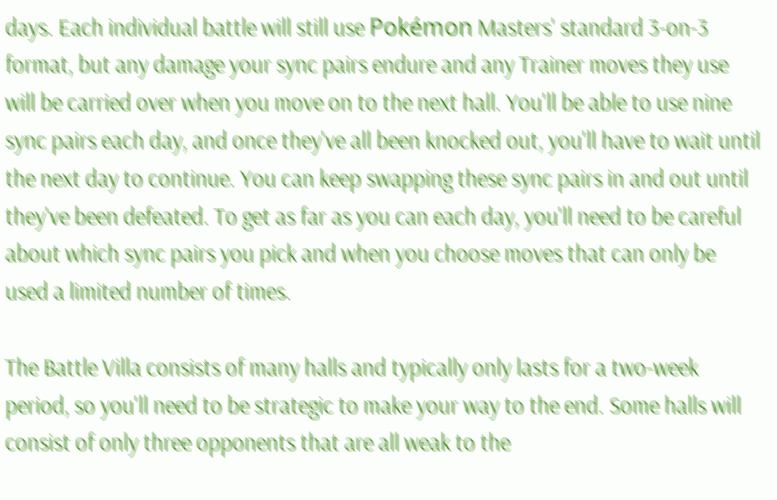days. Each individual battle will still use Pokémon Masters' standard 3-on-3 format, but any damage your sync pairs endure and any Trainer moves they use will be carried over when you move on to the next hall. You'll be able to use nine sync pairs each day, and once they've all been knocked out, you'll have to wait until the next day to continue. You can keep swapping these sync pairs in and out until they've been defeated. To get as far as you can each day, you'll need to be careful about which sync pairs you pick and when you choose moves that can only be used a limited number of times.

The Battle Villa consists of many halls and typically only lasts for a two-week period, so you'll need to be strategic to make your way to the end. Some halls will consist of only three opponents that are all weak to the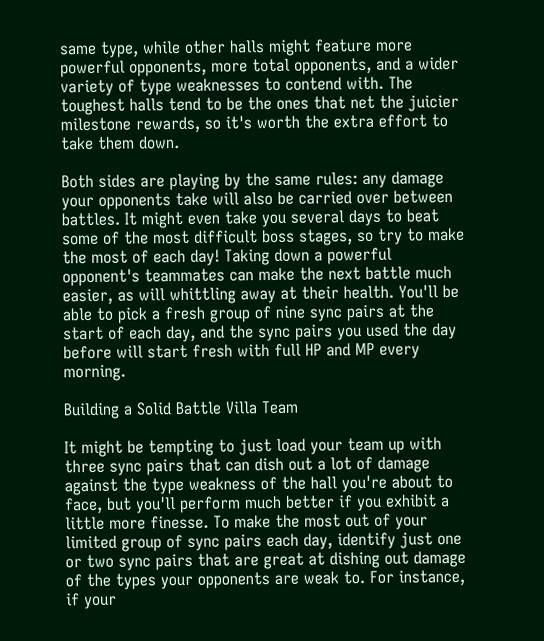same type, while other halls might feature more powerful opponents, more total opponents, and a wider variety of type weaknesses to contend with. The toughest halls tend to be the ones that net the juicier milestone rewards, so it's worth the extra effort to take them down.

Both sides are playing by the same rules: any damage your opponents take will also be carried over between battles. It might even take you several days to beat some of the most difficult boss stages, so try to make the most of each day! Taking down a powerful opponent's teammates can make the next battle much easier, as will whittling away at their health. You'll be able to pick a fresh group of nine sync pairs at the start of each day, and the sync pairs you used the day before will start fresh with full HP and MP every morning.

Building a Solid Battle Villa Team

It might be tempting to just load your team up with three sync pairs that can dish out a lot of damage against the type weakness of the hall you're about to face, but you'll perform much better if you exhibit a little more finesse. To make the most out of your limited group of sync pairs each day, identify just one or two sync pairs that are great at dishing out damage of the types your opponents are weak to. For instance, if your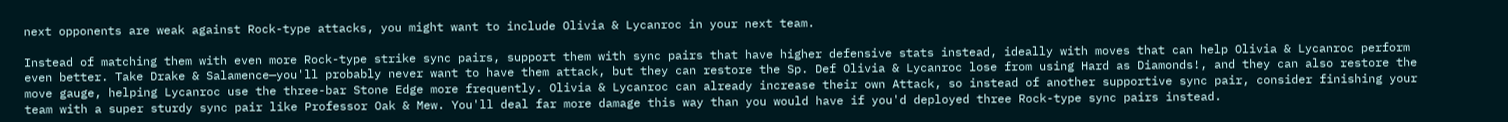next opponents are weak against Rock-type attacks, you might want to include Olivia & Lycanroc in your next team.

Instead of matching them with even more Rock-type strike sync pairs, support them with sync pairs that have higher defensive stats instead, ideally with moves that can help Olivia & Lycanroc perform even better. Take Drake & Salamence—you'll probably never want to have them attack, but they can restore the Sp. Def Olivia & Lycanroc lose from using Hard as Diamonds!, and they can also restore the move gauge, helping Lycanroc use the three-bar Stone Edge more frequently. Olivia & Lycanroc can already increase their own Attack, so instead of another supportive sync pair, consider finishing your team with a super sturdy sync pair like Professor Oak & Mew. You'll deal far more damage this way than you would have if you'd deployed three Rock-type sync pairs instead.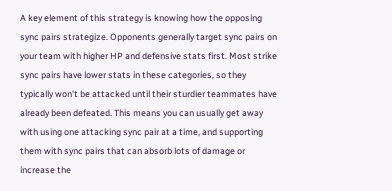A key element of this strategy is knowing how the opposing sync pairs strategize. Opponents generally target sync pairs on your team with higher HP and defensive stats first. Most strike sync pairs have lower stats in these categories, so they typically won't be attacked until their sturdier teammates have already been defeated. This means you can usually get away with using one attacking sync pair at a time, and supporting them with sync pairs that can absorb lots of damage or increase the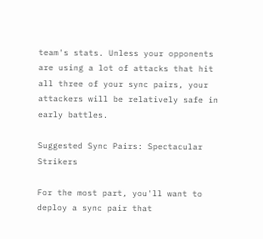team's stats. Unless your opponents are using a lot of attacks that hit all three of your sync pairs, your attackers will be relatively safe in early battles.

Suggested Sync Pairs: Spectacular Strikers

For the most part, you'll want to deploy a sync pair that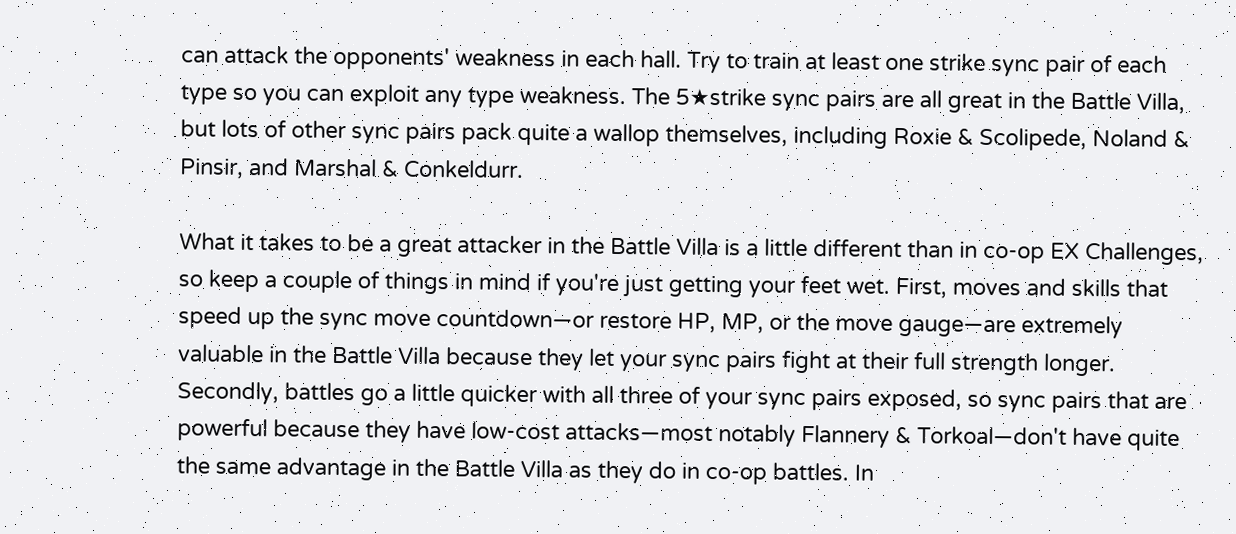can attack the opponents' weakness in each hall. Try to train at least one strike sync pair of each type so you can exploit any type weakness. The 5★strike sync pairs are all great in the Battle Villa, but lots of other sync pairs pack quite a wallop themselves, including Roxie & Scolipede, Noland & Pinsir, and Marshal & Conkeldurr.

What it takes to be a great attacker in the Battle Villa is a little different than in co-op EX Challenges, so keep a couple of things in mind if you're just getting your feet wet. First, moves and skills that speed up the sync move countdown—or restore HP, MP, or the move gauge—are extremely valuable in the Battle Villa because they let your sync pairs fight at their full strength longer. Secondly, battles go a little quicker with all three of your sync pairs exposed, so sync pairs that are powerful because they have low-cost attacks—most notably Flannery & Torkoal—don't have quite the same advantage in the Battle Villa as they do in co-op battles. In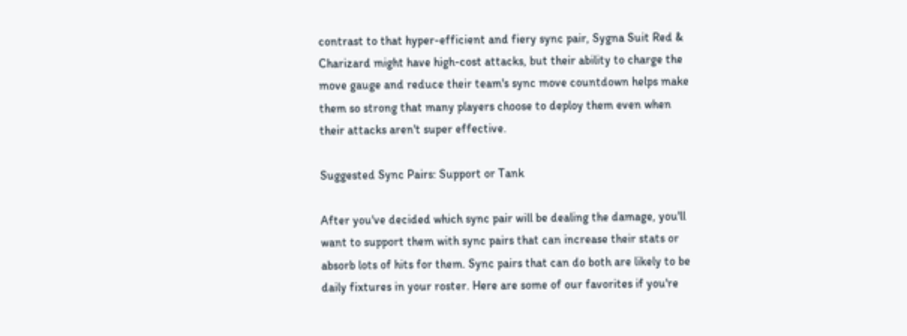contrast to that hyper-efficient and fiery sync pair, Sygna Suit Red & Charizard might have high-cost attacks, but their ability to charge the move gauge and reduce their team's sync move countdown helps make them so strong that many players choose to deploy them even when their attacks aren't super effective.

Suggested Sync Pairs: Support or Tank

After you've decided which sync pair will be dealing the damage, you'll want to support them with sync pairs that can increase their stats or absorb lots of hits for them. Sync pairs that can do both are likely to be daily fixtures in your roster. Here are some of our favorites if you're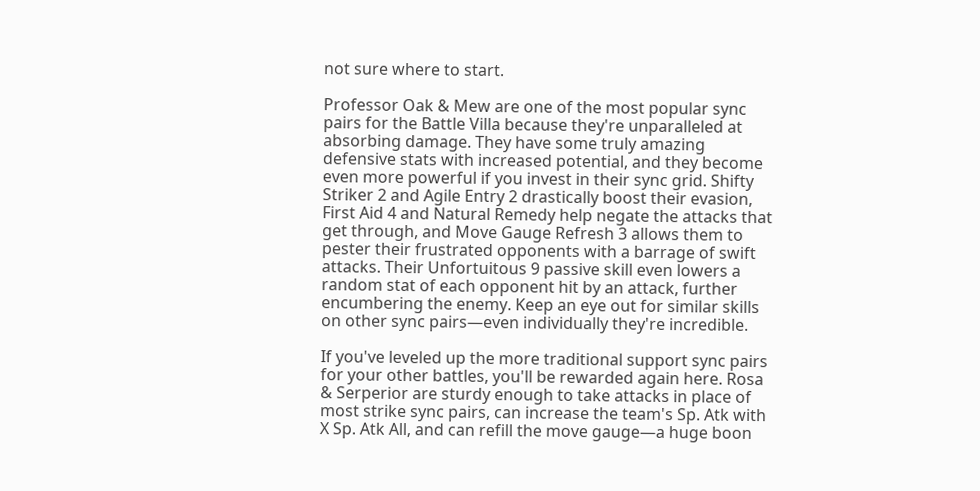not sure where to start.

Professor Oak & Mew are one of the most popular sync pairs for the Battle Villa because they're unparalleled at absorbing damage. They have some truly amazing defensive stats with increased potential, and they become even more powerful if you invest in their sync grid. Shifty Striker 2 and Agile Entry 2 drastically boost their evasion, First Aid 4 and Natural Remedy help negate the attacks that get through, and Move Gauge Refresh 3 allows them to pester their frustrated opponents with a barrage of swift attacks. Their Unfortuitous 9 passive skill even lowers a random stat of each opponent hit by an attack, further encumbering the enemy. Keep an eye out for similar skills on other sync pairs—even individually they're incredible.

If you've leveled up the more traditional support sync pairs for your other battles, you'll be rewarded again here. Rosa & Serperior are sturdy enough to take attacks in place of most strike sync pairs, can increase the team's Sp. Atk with X Sp. Atk All, and can refill the move gauge—a huge boon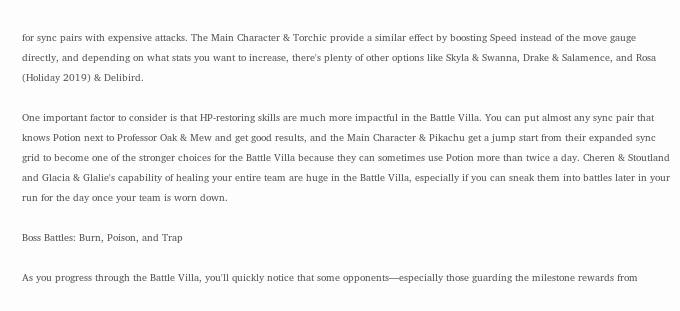for sync pairs with expensive attacks. The Main Character & Torchic provide a similar effect by boosting Speed instead of the move gauge directly, and depending on what stats you want to increase, there's plenty of other options like Skyla & Swanna, Drake & Salamence, and Rosa (Holiday 2019) & Delibird.

One important factor to consider is that HP-restoring skills are much more impactful in the Battle Villa. You can put almost any sync pair that knows Potion next to Professor Oak & Mew and get good results, and the Main Character & Pikachu get a jump start from their expanded sync grid to become one of the stronger choices for the Battle Villa because they can sometimes use Potion more than twice a day. Cheren & Stoutland and Glacia & Glalie's capability of healing your entire team are huge in the Battle Villa, especially if you can sneak them into battles later in your run for the day once your team is worn down.

Boss Battles: Burn, Poison, and Trap

As you progress through the Battle Villa, you'll quickly notice that some opponents—especially those guarding the milestone rewards from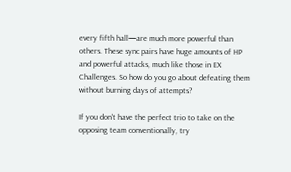every fifth hall—are much more powerful than others. These sync pairs have huge amounts of HP and powerful attacks, much like those in EX Challenges. So how do you go about defeating them without burning days of attempts?

If you don't have the perfect trio to take on the opposing team conventionally, try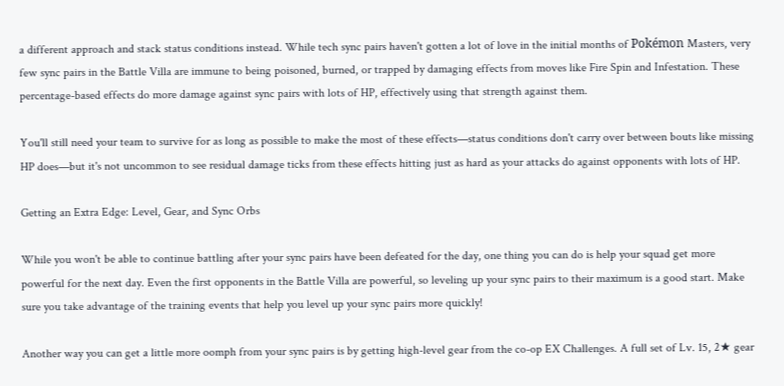a different approach and stack status conditions instead. While tech sync pairs haven't gotten a lot of love in the initial months of Pokémon Masters, very few sync pairs in the Battle Villa are immune to being poisoned, burned, or trapped by damaging effects from moves like Fire Spin and Infestation. These percentage-based effects do more damage against sync pairs with lots of HP, effectively using that strength against them.

You'll still need your team to survive for as long as possible to make the most of these effects—status conditions don't carry over between bouts like missing HP does—but it's not uncommon to see residual damage ticks from these effects hitting just as hard as your attacks do against opponents with lots of HP.

Getting an Extra Edge: Level, Gear, and Sync Orbs

While you won't be able to continue battling after your sync pairs have been defeated for the day, one thing you can do is help your squad get more powerful for the next day. Even the first opponents in the Battle Villa are powerful, so leveling up your sync pairs to their maximum is a good start. Make sure you take advantage of the training events that help you level up your sync pairs more quickly!

Another way you can get a little more oomph from your sync pairs is by getting high-level gear from the co-op EX Challenges. A full set of Lv. 15, 2★ gear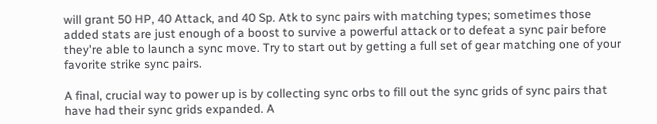will grant 50 HP, 40 Attack, and 40 Sp. Atk to sync pairs with matching types; sometimes those added stats are just enough of a boost to survive a powerful attack or to defeat a sync pair before they're able to launch a sync move. Try to start out by getting a full set of gear matching one of your favorite strike sync pairs.

A final, crucial way to power up is by collecting sync orbs to fill out the sync grids of sync pairs that have had their sync grids expanded. A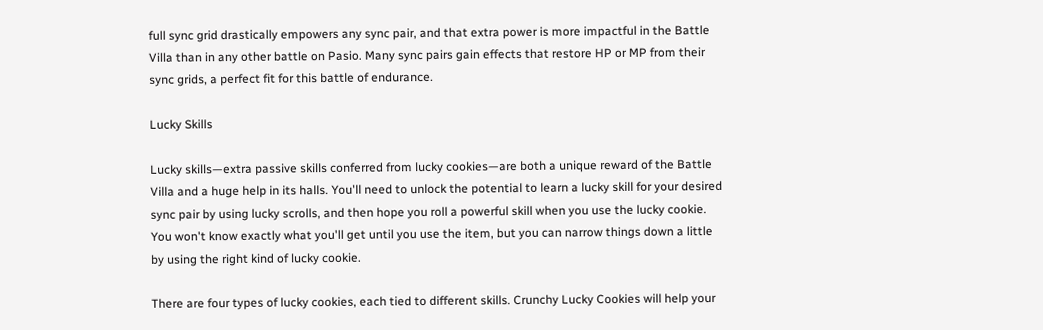full sync grid drastically empowers any sync pair, and that extra power is more impactful in the Battle Villa than in any other battle on Pasio. Many sync pairs gain effects that restore HP or MP from their sync grids, a perfect fit for this battle of endurance.

Lucky Skills

Lucky skills—extra passive skills conferred from lucky cookies—are both a unique reward of the Battle Villa and a huge help in its halls. You'll need to unlock the potential to learn a lucky skill for your desired sync pair by using lucky scrolls, and then hope you roll a powerful skill when you use the lucky cookie. You won't know exactly what you'll get until you use the item, but you can narrow things down a little by using the right kind of lucky cookie.

There are four types of lucky cookies, each tied to different skills. Crunchy Lucky Cookies will help your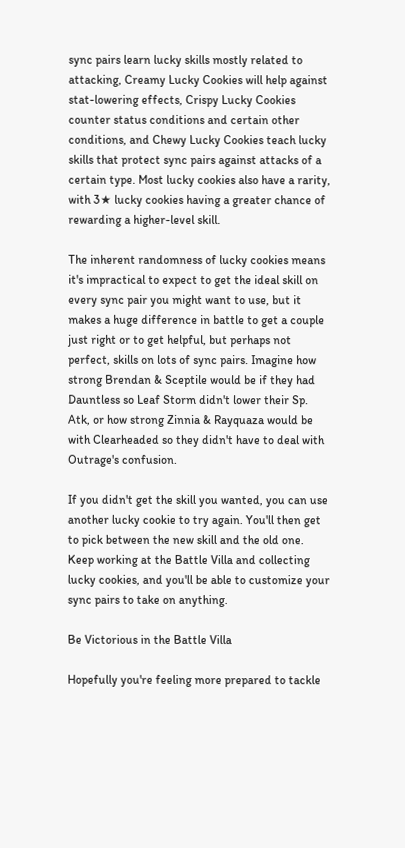sync pairs learn lucky skills mostly related to attacking, Creamy Lucky Cookies will help against stat-lowering effects, Crispy Lucky Cookies counter status conditions and certain other conditions, and Chewy Lucky Cookies teach lucky skills that protect sync pairs against attacks of a certain type. Most lucky cookies also have a rarity, with 3★ lucky cookies having a greater chance of rewarding a higher-level skill.

The inherent randomness of lucky cookies means it's impractical to expect to get the ideal skill on every sync pair you might want to use, but it makes a huge difference in battle to get a couple just right or to get helpful, but perhaps not perfect, skills on lots of sync pairs. Imagine how strong Brendan & Sceptile would be if they had Dauntless so Leaf Storm didn't lower their Sp. Atk, or how strong Zinnia & Rayquaza would be with Clearheaded so they didn't have to deal with Outrage's confusion.

If you didn't get the skill you wanted, you can use another lucky cookie to try again. You'll then get to pick between the new skill and the old one. Keep working at the Battle Villa and collecting lucky cookies, and you'll be able to customize your sync pairs to take on anything.

Be Victorious in the Battle Villa

Hopefully you're feeling more prepared to tackle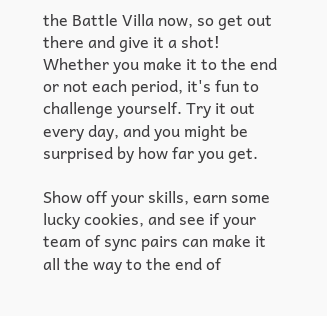the Battle Villa now, so get out there and give it a shot! Whether you make it to the end or not each period, it's fun to challenge yourself. Try it out every day, and you might be surprised by how far you get.

Show off your skills, earn some lucky cookies, and see if your team of sync pairs can make it all the way to the end of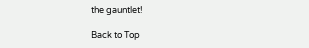the gauntlet!

Back to Top